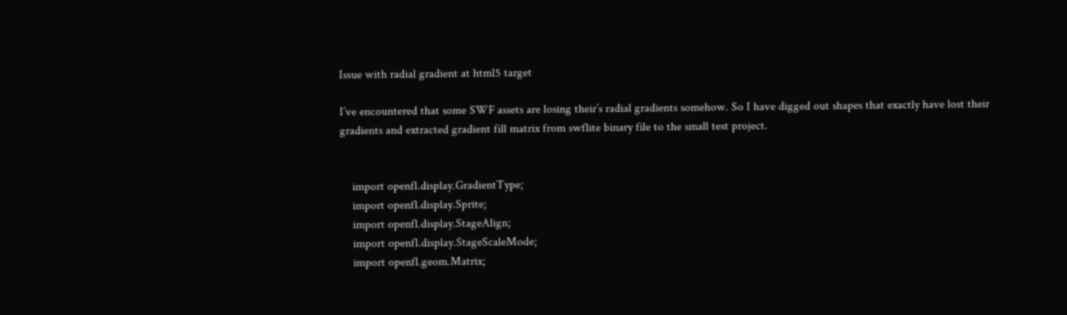Issue with radial gradient at html5 target

I’ve encountered that some SWF assets are losing their’s radial gradients somehow. So I have digged out shapes that exactly have lost their gradients and extracted gradient fill matrix from swflite binary file to the small test project.


    import openfl.display.GradientType;
    import openfl.display.Sprite;
    import openfl.display.StageAlign;
    import openfl.display.StageScaleMode;
    import openfl.geom.Matrix;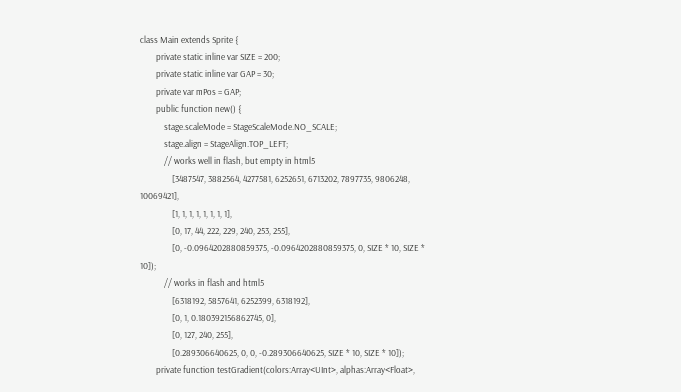class Main extends Sprite {
        private static inline var SIZE = 200;
        private static inline var GAP = 30;
        private var mPos = GAP;
        public function new() {
            stage.scaleMode = StageScaleMode.NO_SCALE;
            stage.align = StageAlign.TOP_LEFT;
            // works well in flash, but empty in html5
                [3487547, 3882564, 4277581, 6252651, 6713202, 7897735, 9806248, 10069421],
                [1, 1, 1, 1, 1, 1, 1, 1],
                [0, 17, 44, 222, 229, 240, 253, 255],
                [0, -0.0964202880859375, -0.0964202880859375, 0, SIZE * 10, SIZE * 10]);
            // works in flash and html5
                [6318192, 5857641, 6252399, 6318192],
                [0, 1, 0.180392156862745, 0],
                [0, 127, 240, 255],
                [0.289306640625, 0, 0, -0.289306640625, SIZE * 10, SIZE * 10]);
        private function testGradient(colors:Array<UInt>, alphas:Array<Float>,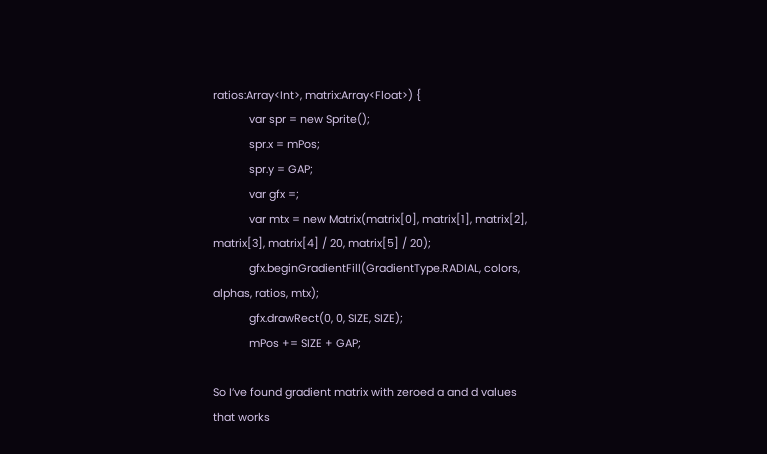ratios:Array<Int>, matrix:Array<Float>) {
            var spr = new Sprite();
            spr.x = mPos;
            spr.y = GAP;
            var gfx =;
            var mtx = new Matrix(matrix[0], matrix[1], matrix[2], matrix[3], matrix[4] / 20, matrix[5] / 20);
            gfx.beginGradientFill(GradientType.RADIAL, colors, alphas, ratios, mtx);
            gfx.drawRect(0, 0, SIZE, SIZE);
            mPos += SIZE + GAP;

So I’ve found gradient matrix with zeroed a and d values that works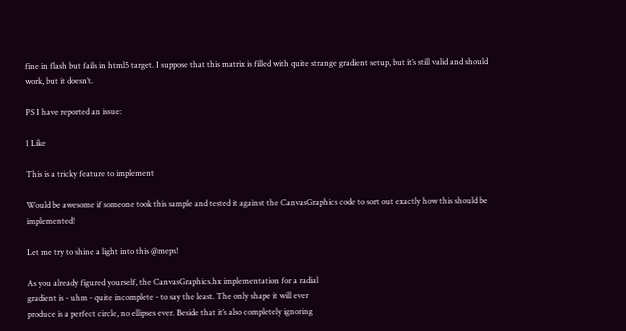fine in flash but fails in html5 target. I suppose that this matrix is filled with quite strange gradient setup, but it’s still valid and should work, but it doesn’t.

PS I have reported an issue:

1 Like

This is a tricky feature to implement

Would be awesome if someone took this sample and tested it against the CanvasGraphics code to sort out exactly how this should be implemented!

Let me try to shine a light into this @meps!

As you already figured yourself, the CanvasGraphics.hx implementation for a radial
gradient is - uhm - quite incomplete - to say the least. The only shape it will ever
produce is a perfect circle, no ellipses ever. Beside that it’s also completely ignoring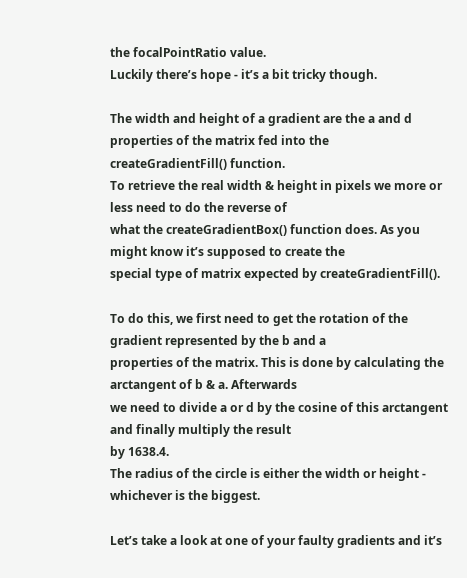the focalPointRatio value.
Luckily there’s hope - it’s a bit tricky though.

The width and height of a gradient are the a and d properties of the matrix fed into the
createGradientFill() function.
To retrieve the real width & height in pixels we more or less need to do the reverse of
what the createGradientBox() function does. As you might know it’s supposed to create the
special type of matrix expected by createGradientFill().

To do this, we first need to get the rotation of the gradient represented by the b and a
properties of the matrix. This is done by calculating the arctangent of b & a. Afterwards
we need to divide a or d by the cosine of this arctangent and finally multiply the result
by 1638.4.
The radius of the circle is either the width or height - whichever is the biggest.

Let’s take a look at one of your faulty gradients and it’s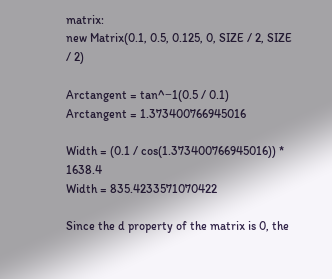matrix:
new Matrix(0.1, 0.5, 0.125, 0, SIZE / 2, SIZE / 2)

Arctangent = tan^−1(0.5 / 0.1)
Arctangent = 1.373400766945016

Width = (0.1 / cos(1.373400766945016)) * 1638.4
Width = 835.4233571070422

Since the d property of the matrix is 0, the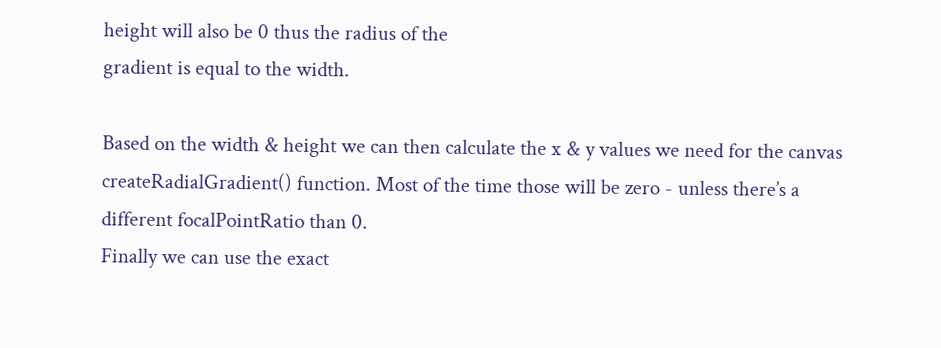height will also be 0 thus the radius of the
gradient is equal to the width.

Based on the width & height we can then calculate the x & y values we need for the canvas createRadialGradient() function. Most of the time those will be zero - unless there’s a different focalPointRatio than 0.
Finally we can use the exact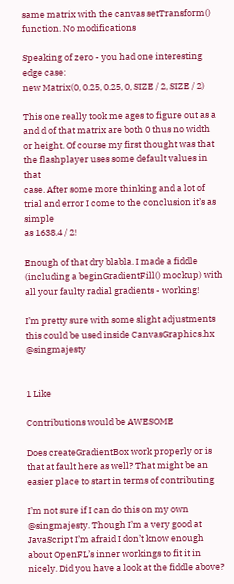same matrix with the canvas setTransform() function. No modifications

Speaking of zero - you had one interesting edge case:
new Matrix(0, 0.25, 0.25, 0, SIZE / 2, SIZE / 2)

This one really took me ages to figure out as a and d of that matrix are both 0 thus no width
or height. Of course my first thought was that the flashplayer uses some default values in that
case. After some more thinking and a lot of trial and error I come to the conclusion it’s as simple
as 1638.4 / 2!

Enough of that dry blabla. I made a fiddle (including a beginGradientFill() mockup) with all your faulty radial gradients - working!

I’m pretty sure with some slight adjustments this could be used inside CanvasGraphics.hx @singmajesty


1 Like

Contributions would be AWESOME

Does createGradientBox work properly or is that at fault here as well? That might be an easier place to start in terms of contributing

I’m not sure if I can do this on my own @singmajesty. Though I’m a very good at JavaScript I’m afraid I don’t know enough about OpenFL’s inner workings to fit it in nicely. Did you have a look at the fiddle above?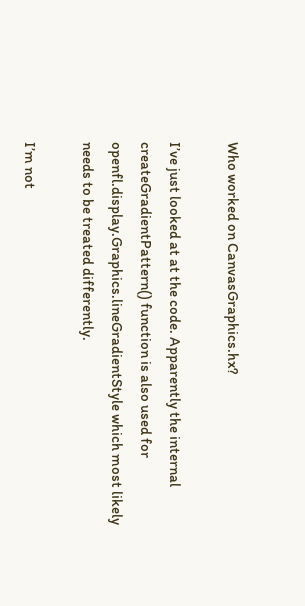Who worked on CanvasGraphics.hx?

I’ve just looked at at the code. Apparently the internal createGradientPattern() function is also used for openfl.display.Graphics.lineGradientStyle which most likely needs to be treated differently.

I’m not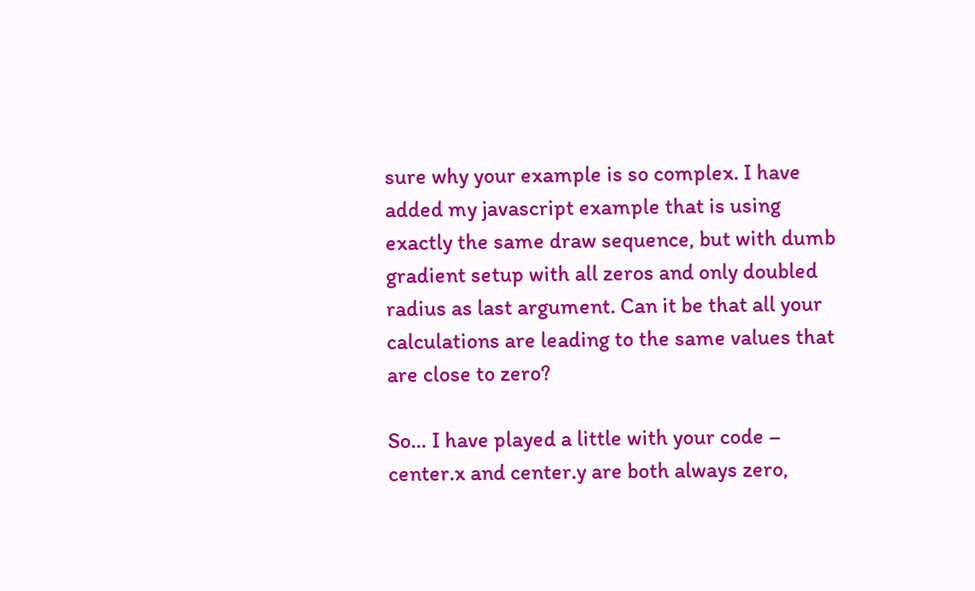sure why your example is so complex. I have added my javascript example that is using exactly the same draw sequence, but with dumb gradient setup with all zeros and only doubled radius as last argument. Can it be that all your calculations are leading to the same values that are close to zero?

So… I have played a little with your code – center.x and center.y are both always zero,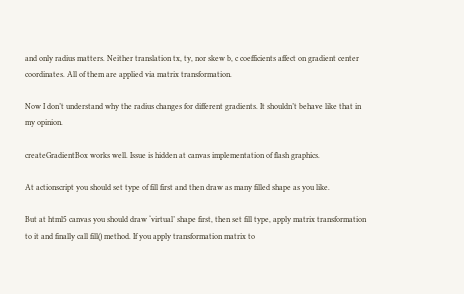and only radius matters. Neither translation tx, ty, nor skew b, c coefficients affect on gradient center coordinates. All of them are applied via matrix transformation.

Now I don’t understand why the radius changes for different gradients. It shouldn’t behave like that in my opinion.

createGradientBox works well. Issue is hidden at canvas implementation of flash graphics.

At actionscript you should set type of fill first and then draw as many filled shape as you like.

But at html5 canvas you should draw ‘virtual’ shape first, then set fill type, apply matrix transformation to it and finally call fill() method. If you apply transformation matrix to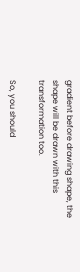gradient before drawing shape, the shape will be drawn with this transformation too.

So, you should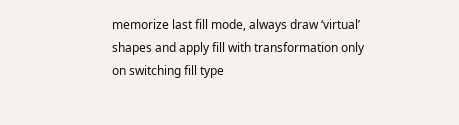memorize last fill mode, always draw ‘virtual’ shapes and apply fill with transformation only on switching fill type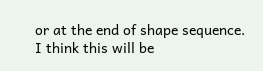or at the end of shape sequence. I think this will be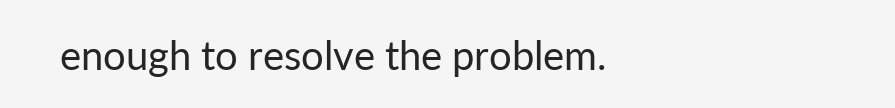enough to resolve the problem.